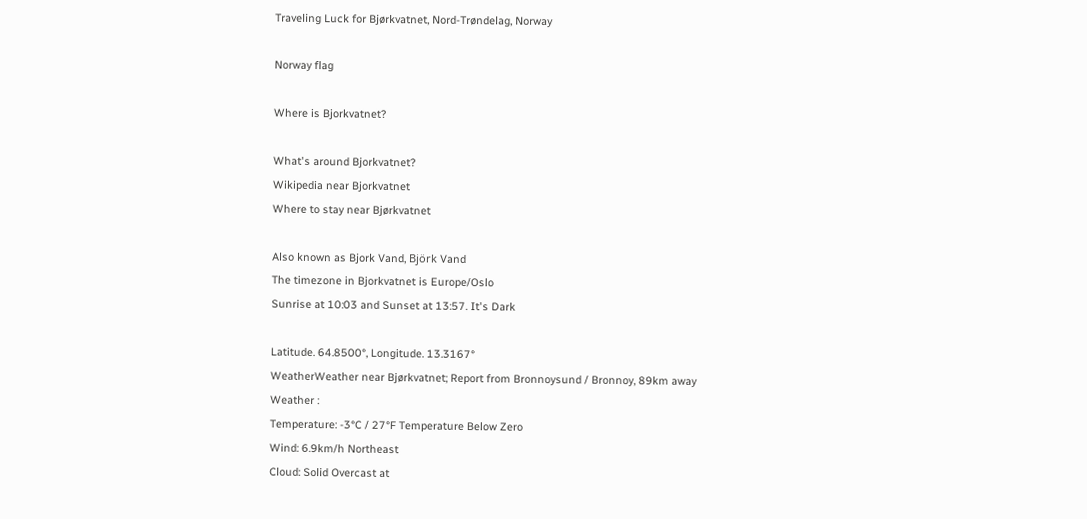Traveling Luck for Bjørkvatnet, Nord-Trøndelag, Norway

Norway flag

Where is Bjorkvatnet?

What's around Bjorkvatnet?
Wikipedia near Bjorkvatnet
Where to stay near Bjørkvatnet

Also known as Bjork Vand, Björk Vand
The timezone in Bjorkvatnet is Europe/Oslo
Sunrise at 10:03 and Sunset at 13:57. It's Dark

Latitude. 64.8500°, Longitude. 13.3167°
WeatherWeather near Bjørkvatnet; Report from Bronnoysund / Bronnoy, 89km away
Weather :
Temperature: -3°C / 27°F Temperature Below Zero
Wind: 6.9km/h Northeast
Cloud: Solid Overcast at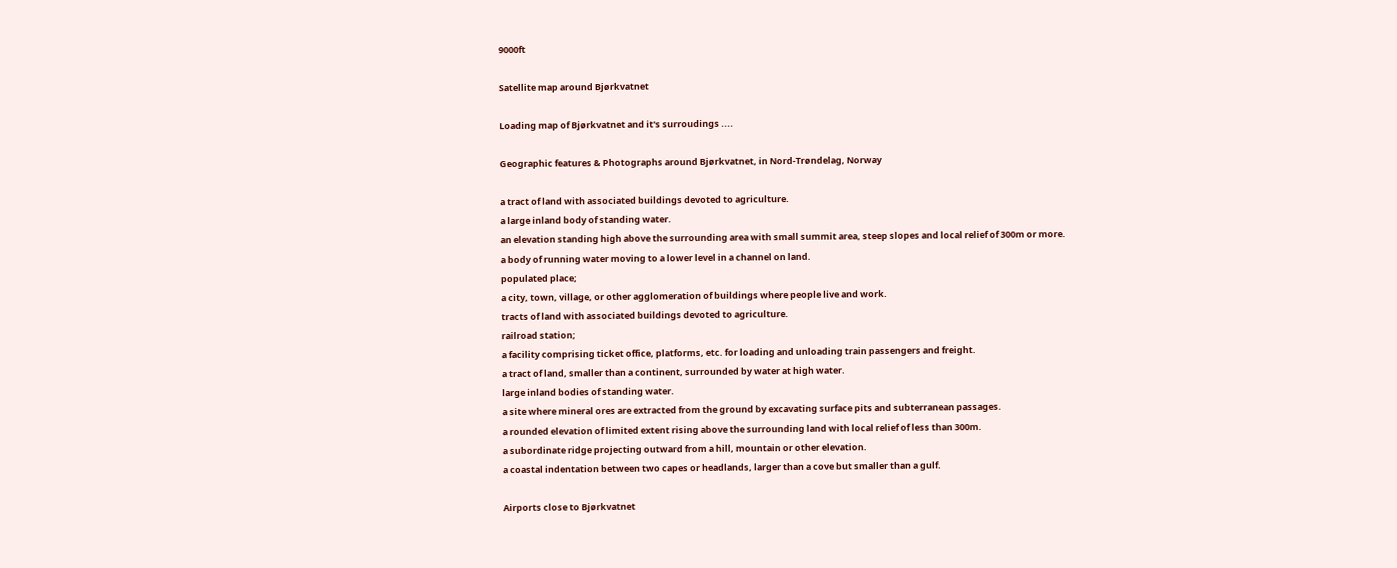9000ft

Satellite map around Bjørkvatnet

Loading map of Bjørkvatnet and it's surroudings ....

Geographic features & Photographs around Bjørkvatnet, in Nord-Trøndelag, Norway

a tract of land with associated buildings devoted to agriculture.
a large inland body of standing water.
an elevation standing high above the surrounding area with small summit area, steep slopes and local relief of 300m or more.
a body of running water moving to a lower level in a channel on land.
populated place;
a city, town, village, or other agglomeration of buildings where people live and work.
tracts of land with associated buildings devoted to agriculture.
railroad station;
a facility comprising ticket office, platforms, etc. for loading and unloading train passengers and freight.
a tract of land, smaller than a continent, surrounded by water at high water.
large inland bodies of standing water.
a site where mineral ores are extracted from the ground by excavating surface pits and subterranean passages.
a rounded elevation of limited extent rising above the surrounding land with local relief of less than 300m.
a subordinate ridge projecting outward from a hill, mountain or other elevation.
a coastal indentation between two capes or headlands, larger than a cove but smaller than a gulf.

Airports close to Bjørkvatnet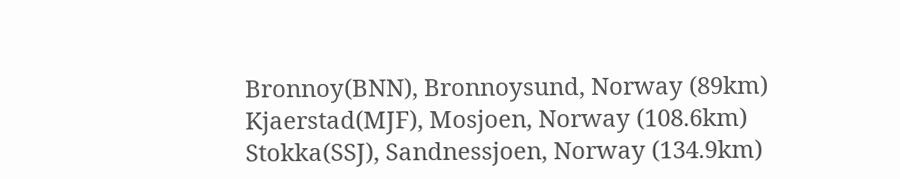Bronnoy(BNN), Bronnoysund, Norway (89km)
Kjaerstad(MJF), Mosjoen, Norway (108.6km)
Stokka(SSJ), Sandnessjoen, Norway (134.9km)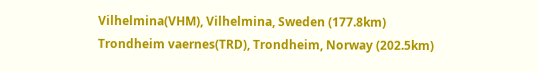Vilhelmina(VHM), Vilhelmina, Sweden (177.8km)
Trondheim vaernes(TRD), Trondheim, Norway (202.5km)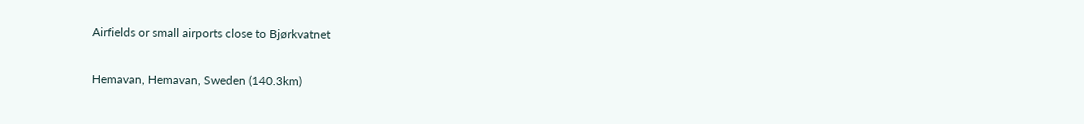Airfields or small airports close to Bjørkvatnet

Hemavan, Hemavan, Sweden (140.3km)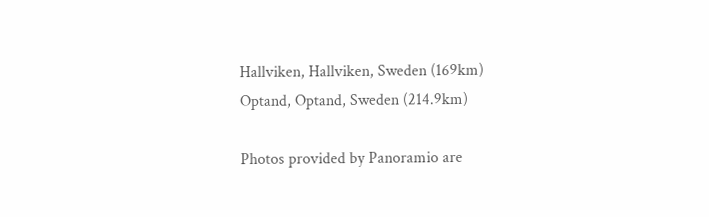Hallviken, Hallviken, Sweden (169km)
Optand, Optand, Sweden (214.9km)

Photos provided by Panoramio are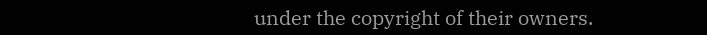under the copyright of their owners.